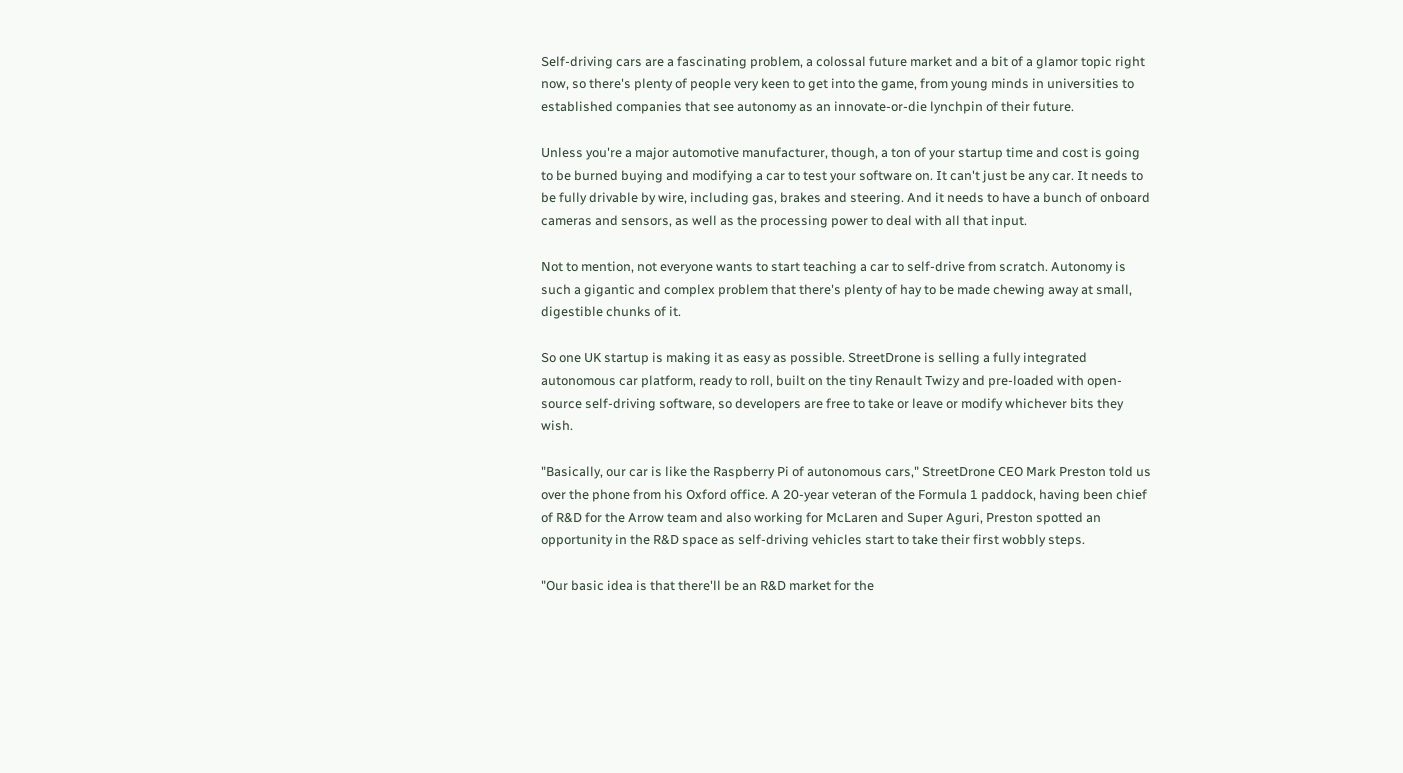Self-driving cars are a fascinating problem, a colossal future market and a bit of a glamor topic right now, so there's plenty of people very keen to get into the game, from young minds in universities to established companies that see autonomy as an innovate-or-die lynchpin of their future.

Unless you're a major automotive manufacturer, though, a ton of your startup time and cost is going to be burned buying and modifying a car to test your software on. It can't just be any car. It needs to be fully drivable by wire, including gas, brakes and steering. And it needs to have a bunch of onboard cameras and sensors, as well as the processing power to deal with all that input.

Not to mention, not everyone wants to start teaching a car to self-drive from scratch. Autonomy is such a gigantic and complex problem that there's plenty of hay to be made chewing away at small, digestible chunks of it.

So one UK startup is making it as easy as possible. StreetDrone is selling a fully integrated autonomous car platform, ready to roll, built on the tiny Renault Twizy and pre-loaded with open-source self-driving software, so developers are free to take or leave or modify whichever bits they wish.

"Basically, our car is like the Raspberry Pi of autonomous cars," StreetDrone CEO Mark Preston told us over the phone from his Oxford office. A 20-year veteran of the Formula 1 paddock, having been chief of R&D for the Arrow team and also working for McLaren and Super Aguri, Preston spotted an opportunity in the R&D space as self-driving vehicles start to take their first wobbly steps.

"Our basic idea is that there'll be an R&D market for the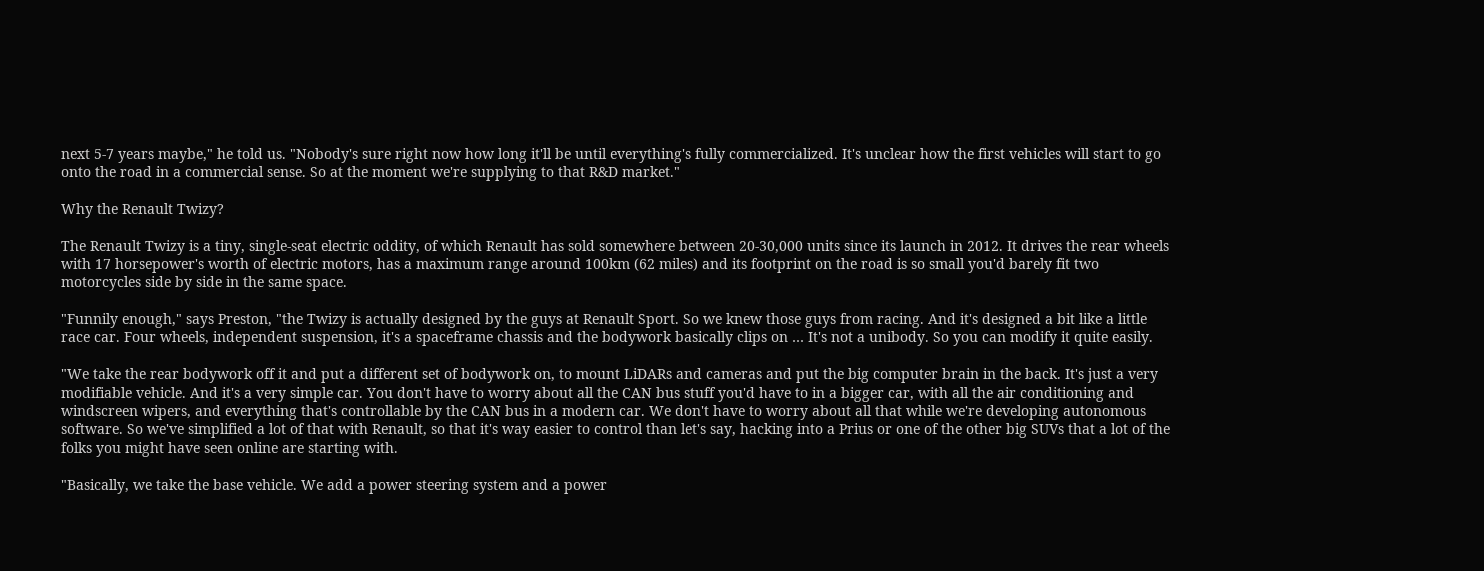next 5-7 years maybe," he told us. "Nobody's sure right now how long it'll be until everything's fully commercialized. It's unclear how the first vehicles will start to go onto the road in a commercial sense. So at the moment we're supplying to that R&D market."

Why the Renault Twizy?

The Renault Twizy is a tiny, single-seat electric oddity, of which Renault has sold somewhere between 20-30,000 units since its launch in 2012. It drives the rear wheels with 17 horsepower's worth of electric motors, has a maximum range around 100km (62 miles) and its footprint on the road is so small you'd barely fit two motorcycles side by side in the same space.

"Funnily enough," says Preston, "the Twizy is actually designed by the guys at Renault Sport. So we knew those guys from racing. And it's designed a bit like a little race car. Four wheels, independent suspension, it's a spaceframe chassis and the bodywork basically clips on … It's not a unibody. So you can modify it quite easily.

"We take the rear bodywork off it and put a different set of bodywork on, to mount LiDARs and cameras and put the big computer brain in the back. It's just a very modifiable vehicle. And it's a very simple car. You don't have to worry about all the CAN bus stuff you'd have to in a bigger car, with all the air conditioning and windscreen wipers, and everything that's controllable by the CAN bus in a modern car. We don't have to worry about all that while we're developing autonomous software. So we've simplified a lot of that with Renault, so that it's way easier to control than let's say, hacking into a Prius or one of the other big SUVs that a lot of the folks you might have seen online are starting with.

"Basically, we take the base vehicle. We add a power steering system and a power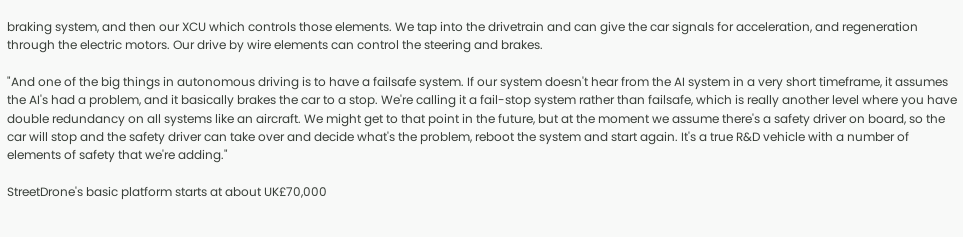braking system, and then our XCU which controls those elements. We tap into the drivetrain and can give the car signals for acceleration, and regeneration through the electric motors. Our drive by wire elements can control the steering and brakes.

"And one of the big things in autonomous driving is to have a failsafe system. If our system doesn't hear from the AI system in a very short timeframe, it assumes the AI's had a problem, and it basically brakes the car to a stop. We're calling it a fail-stop system rather than failsafe, which is really another level where you have double redundancy on all systems like an aircraft. We might get to that point in the future, but at the moment we assume there's a safety driver on board, so the car will stop and the safety driver can take over and decide what's the problem, reboot the system and start again. It's a true R&D vehicle with a number of elements of safety that we're adding."

StreetDrone's basic platform starts at about UK£70,000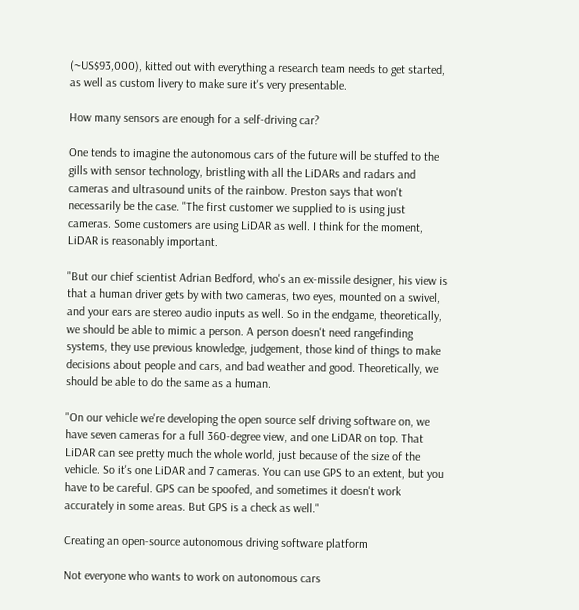(~US$93,000), kitted out with everything a research team needs to get started, as well as custom livery to make sure it's very presentable.

How many sensors are enough for a self-driving car?

One tends to imagine the autonomous cars of the future will be stuffed to the gills with sensor technology, bristling with all the LiDARs and radars and cameras and ultrasound units of the rainbow. Preston says that won't necessarily be the case. "The first customer we supplied to is using just cameras. Some customers are using LiDAR as well. I think for the moment, LiDAR is reasonably important.

"But our chief scientist Adrian Bedford, who's an ex-missile designer, his view is that a human driver gets by with two cameras, two eyes, mounted on a swivel, and your ears are stereo audio inputs as well. So in the endgame, theoretically, we should be able to mimic a person. A person doesn't need rangefinding systems, they use previous knowledge, judgement, those kind of things to make decisions about people and cars, and bad weather and good. Theoretically, we should be able to do the same as a human.

"On our vehicle we're developing the open source self driving software on, we have seven cameras for a full 360-degree view, and one LiDAR on top. That LiDAR can see pretty much the whole world, just because of the size of the vehicle. So it's one LiDAR and 7 cameras. You can use GPS to an extent, but you have to be careful. GPS can be spoofed, and sometimes it doesn't work accurately in some areas. But GPS is a check as well."

Creating an open-source autonomous driving software platform

Not everyone who wants to work on autonomous cars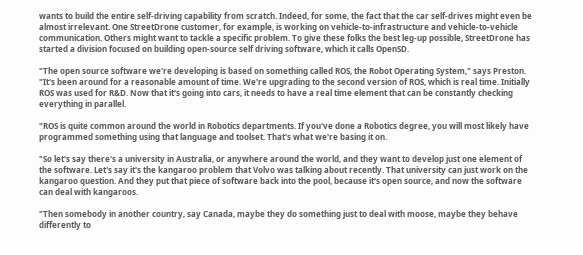wants to build the entire self-driving capability from scratch. Indeed, for some, the fact that the car self-drives might even be almost irrelevant. One StreetDrone customer, for example, is working on vehicle-to-infrastructure and vehicle-to-vehicle communication. Others might want to tackle a specific problem. To give these folks the best leg-up possible, StreetDrone has started a division focused on building open-source self driving software, which it calls OpenSD.

"The open source software we're developing is based on something called ROS, the Robot Operating System," says Preston. "It's been around for a reasonable amount of time. We're upgrading to the second version of ROS, which is real time. Initially ROS was used for R&D. Now that it's going into cars, it needs to have a real time element that can be constantly checking everything in parallel.

"ROS is quite common around the world in Robotics departments. If you've done a Robotics degree, you will most likely have programmed something using that language and toolset. That's what we're basing it on.

"So let's say there's a university in Australia, or anywhere around the world, and they want to develop just one element of the software. Let's say it's the kangaroo problem that Volvo was talking about recently. That university can just work on the kangaroo question. And they put that piece of software back into the pool, because it's open source, and now the software can deal with kangaroos.

"Then somebody in another country, say Canada, maybe they do something just to deal with moose, maybe they behave differently to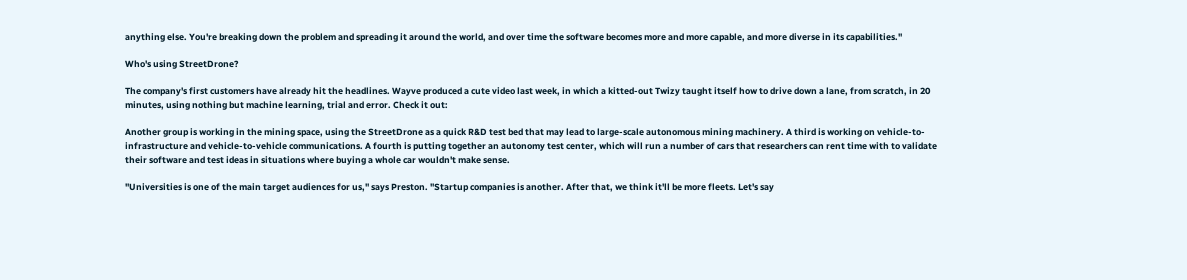anything else. You're breaking down the problem and spreading it around the world, and over time the software becomes more and more capable, and more diverse in its capabilities."

Who's using StreetDrone?

The company's first customers have already hit the headlines. Wayve produced a cute video last week, in which a kitted-out Twizy taught itself how to drive down a lane, from scratch, in 20 minutes, using nothing but machine learning, trial and error. Check it out:

Another group is working in the mining space, using the StreetDrone as a quick R&D test bed that may lead to large-scale autonomous mining machinery. A third is working on vehicle-to-infrastructure and vehicle-to-vehicle communications. A fourth is putting together an autonomy test center, which will run a number of cars that researchers can rent time with to validate their software and test ideas in situations where buying a whole car wouldn't make sense.

"Universities is one of the main target audiences for us," says Preston. "Startup companies is another. After that, we think it'll be more fleets. Let's say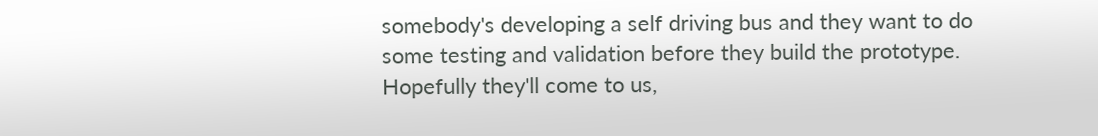somebody's developing a self driving bus and they want to do some testing and validation before they build the prototype. Hopefully they'll come to us,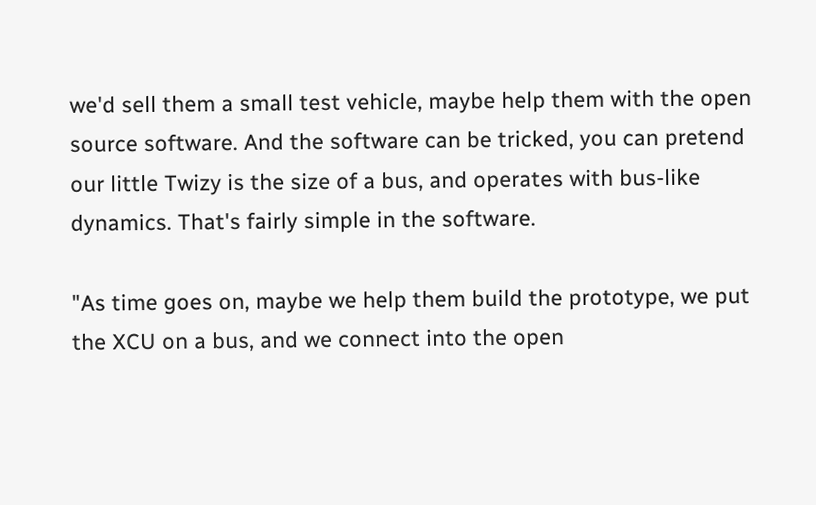we'd sell them a small test vehicle, maybe help them with the open source software. And the software can be tricked, you can pretend our little Twizy is the size of a bus, and operates with bus-like dynamics. That's fairly simple in the software.

"As time goes on, maybe we help them build the prototype, we put the XCU on a bus, and we connect into the open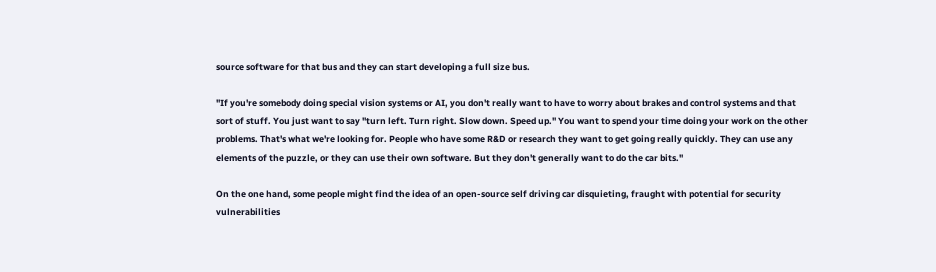source software for that bus and they can start developing a full size bus.

"If you're somebody doing special vision systems or AI, you don't really want to have to worry about brakes and control systems and that sort of stuff. You just want to say "turn left. Turn right. Slow down. Speed up." You want to spend your time doing your work on the other problems. That's what we're looking for. People who have some R&D or research they want to get going really quickly. They can use any elements of the puzzle, or they can use their own software. But they don't generally want to do the car bits."

On the one hand, some people might find the idea of an open-source self driving car disquieting, fraught with potential for security vulnerabilities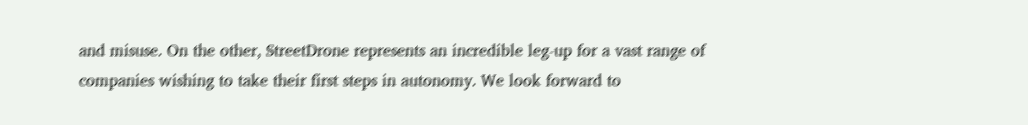and misuse. On the other, StreetDrone represents an incredible leg-up for a vast range of companies wishing to take their first steps in autonomy. We look forward to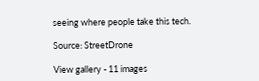seeing where people take this tech.

Source: StreetDrone

View gallery - 11 images